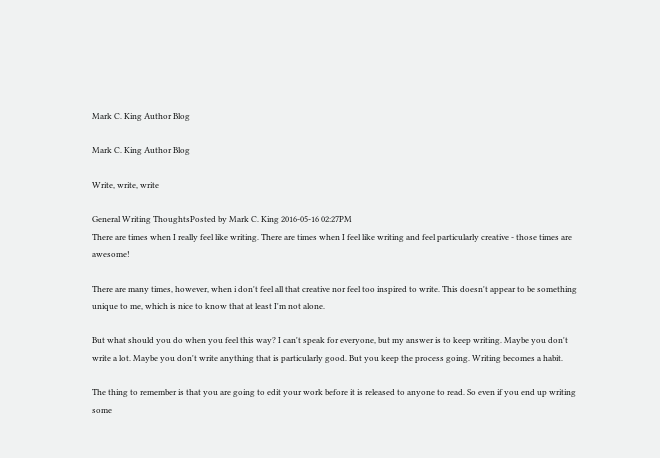Mark C. King Author Blog

Mark C. King Author Blog

Write, write, write

General Writing ThoughtsPosted by Mark C. King 2016-05-16 02:27PM
There are times when I really feel like writing. There are times when I feel like writing and feel particularly creative - those times are awesome!

There are many times, however, when i don't feel all that creative nor feel too inspired to write. This doesn't appear to be something unique to me, which is nice to know that at least I'm not alone.

But what should you do when you feel this way? I can't speak for everyone, but my answer is to keep writing. Maybe you don't write a lot. Maybe you don't write anything that is particularly good. But you keep the process going. Writing becomes a habit.

The thing to remember is that you are going to edit your work before it is released to anyone to read. So even if you end up writing some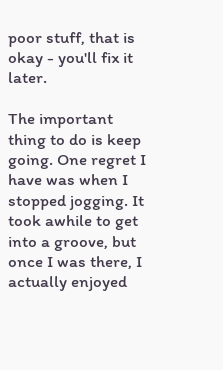poor stuff, that is okay - you'll fix it later.

The important thing to do is keep going. One regret I have was when I stopped jogging. It took awhile to get into a groove, but once I was there, I actually enjoyed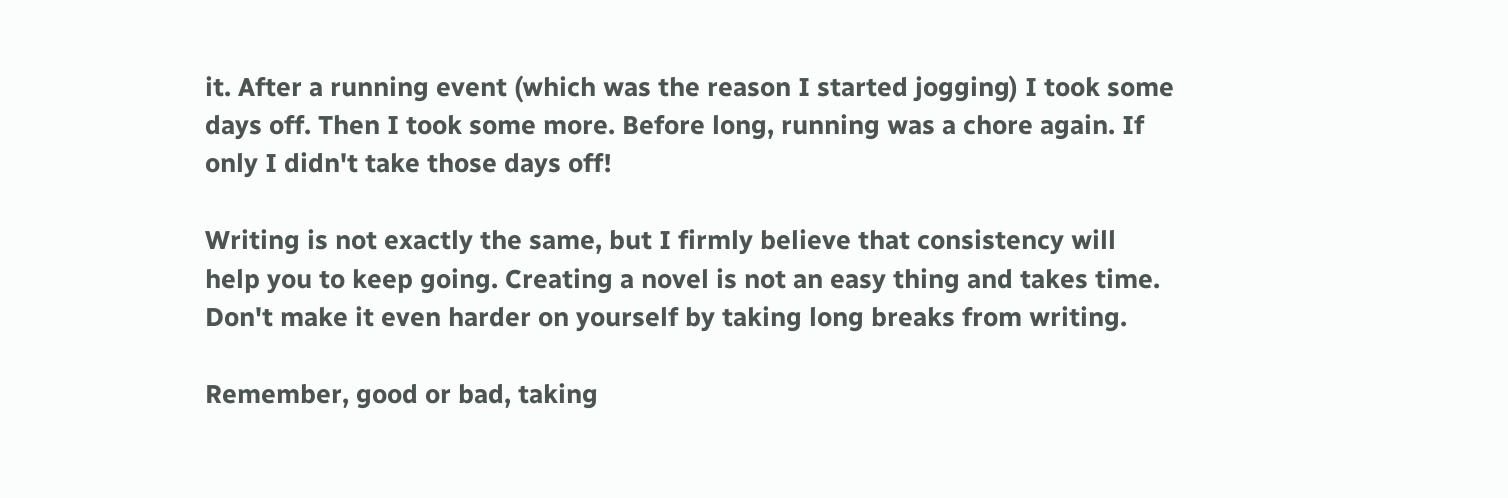it. After a running event (which was the reason I started jogging) I took some days off. Then I took some more. Before long, running was a chore again. If only I didn't take those days off!

Writing is not exactly the same, but I firmly believe that consistency will help you to keep going. Creating a novel is not an easy thing and takes time. Don't make it even harder on yourself by taking long breaks from writing.

Remember, good or bad, taking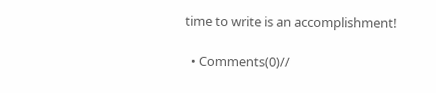time to write is an accomplishment!

  • Comments(0)//